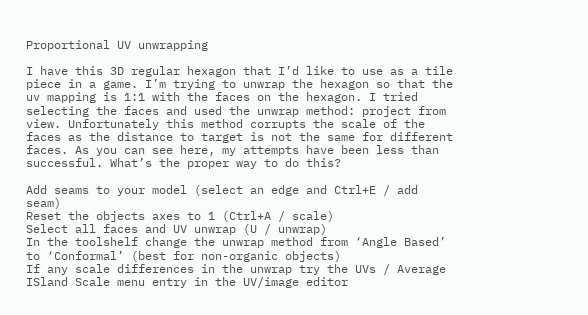Proportional UV unwrapping

I have this 3D regular hexagon that I’d like to use as a tile piece in a game. I’m trying to unwrap the hexagon so that the uv mapping is 1:1 with the faces on the hexagon. I tried selecting the faces and used the unwrap method: project from view. Unfortunately this method corrupts the scale of the faces as the distance to target is not the same for different faces. As you can see here, my attempts have been less than successful. What’s the proper way to do this?

Add seams to your model (select an edge and Ctrl+E / add seam)
Reset the objects axes to 1 (Ctrl+A / scale)
Select all faces and UV unwrap (U / unwrap)
In the toolshelf change the unwrap method from ‘Angle Based’ to ‘Conformal’ (best for non-organic objects)
If any scale differences in the unwrap try the UVs / Average ISland Scale menu entry in the UV/image editor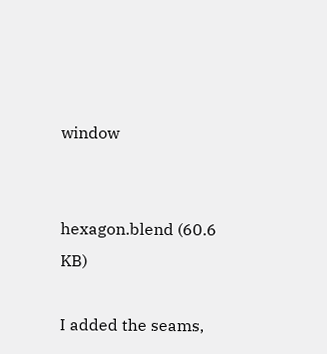window


hexagon.blend (60.6 KB)

I added the seams,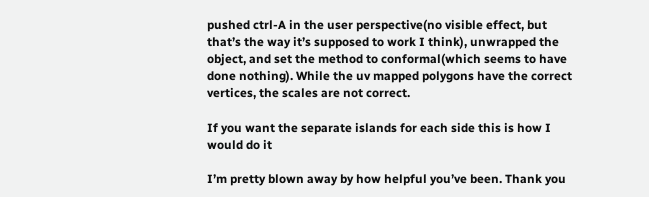pushed ctrl-A in the user perspective(no visible effect, but that’s the way it’s supposed to work I think), unwrapped the object, and set the method to conformal(which seems to have done nothing). While the uv mapped polygons have the correct vertices, the scales are not correct.

If you want the separate islands for each side this is how I would do it

I’m pretty blown away by how helpful you’ve been. Thank you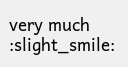very much :slight_smile: